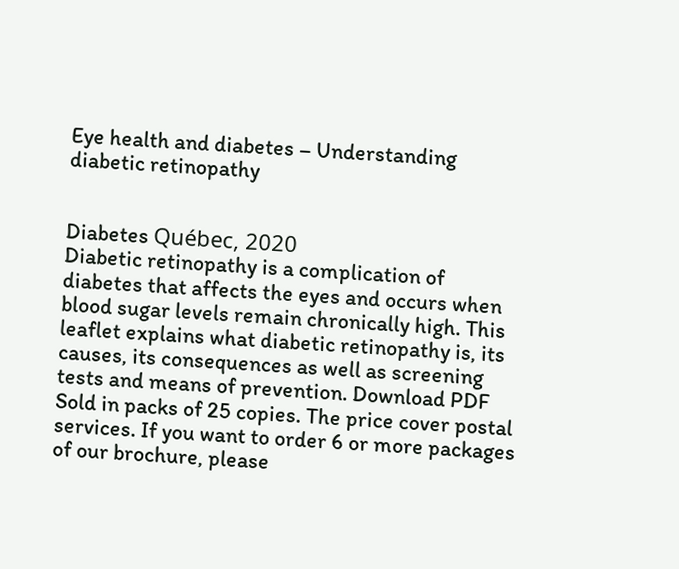Eye health and diabetes – Understanding diabetic retinopathy


Diabetes Québec, 2020
Diabetic retinopathy is a complication of diabetes that affects the eyes and occurs when blood sugar levels remain chronically high. This leaflet explains what diabetic retinopathy is, its causes, its consequences as well as screening tests and means of prevention. Download PDF Sold in packs of 25 copies. The price cover postal services. If you want to order 6 or more packages of our brochure, please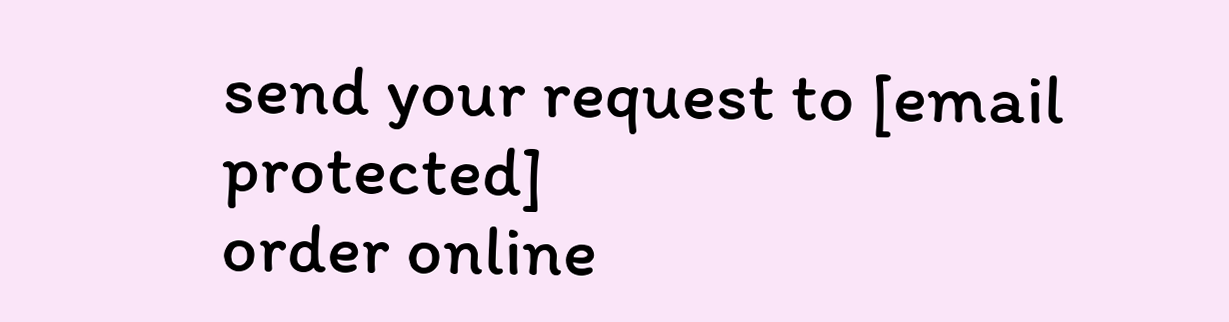send your request to [email protected]
order online